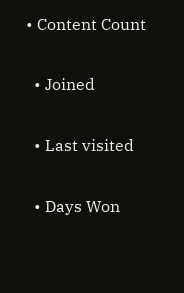• Content Count

  • Joined

  • Last visited

  • Days Won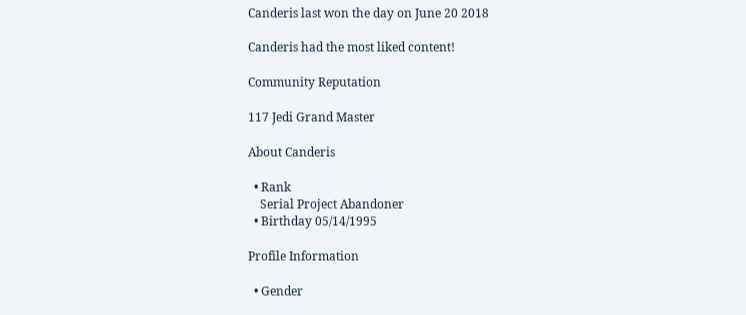Canderis last won the day on June 20 2018

Canderis had the most liked content!

Community Reputation

117 Jedi Grand Master

About Canderis

  • Rank
    Serial Project Abandoner
  • Birthday 05/14/1995

Profile Information

  • Gender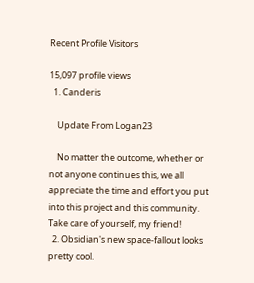Recent Profile Visitors

15,097 profile views
  1. Canderis

    Update From Logan23

    No matter the outcome, whether or not anyone continues this, we all appreciate the time and effort you put into this project and this community. Take care of yourself, my friend!
  2. Obsidian's new space-fallout looks pretty cool.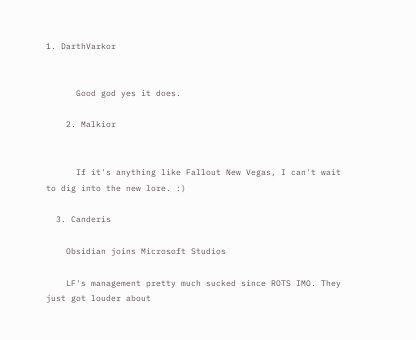1. DarthVarkor


      Good god yes it does.

    2. Malkior


      If it's anything like Fallout New Vegas, I can't wait to dig into the new lore. :)

  3. Canderis

    Obsidian joins Microsoft Studios

    LF's management pretty much sucked since ROTS IMO. They just got louder about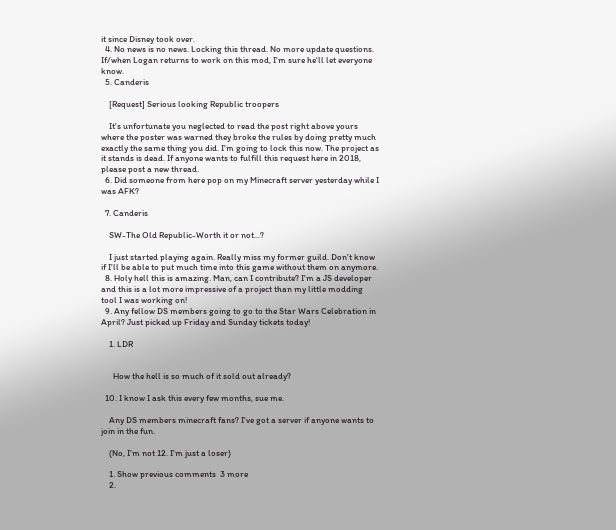it since Disney took over.
  4. No news is no news. Locking this thread. No more update questions. If/when Logan returns to work on this mod, I'm sure he'll let everyone know.
  5. Canderis

    [Request] Serious looking Republic troopers

    It's unfortunate you neglected to read the post right above yours where the poster was warned they broke the rules by doing pretty much exactly the same thing you did. I'm going to lock this now. The project as it stands is dead. If anyone wants to fulfill this request here in 2018, please post a new thread.
  6. Did someone from here pop on my Minecraft server yesterday while I was AFK?

  7. Canderis

    SW-The Old Republic-Worth it or not...?

    I just started playing again. Really miss my former guild. Don't know if I'll be able to put much time into this game without them on anymore.
  8. Holy hell this is amazing. Man, can I contribute? I'm a JS developer and this is a lot more impressive of a project than my little modding tool I was working on!
  9. Any fellow DS members going to go to the Star Wars Celebration in April? Just picked up Friday and Sunday tickets today!

    1. LDR


      How the hell is so much of it sold out already?

  10. I know I ask this every few months, sue me.

    Any DS members minecraft fans? I've got a server if anyone wants to join in the fun.

    (No, I'm not 12. I'm just a loser)

    1. Show previous comments  3 more
    2.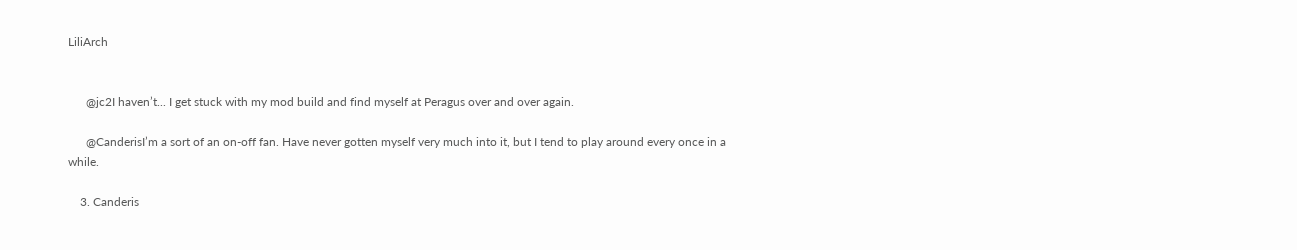LiliArch


      @jc2I haven’t... I get stuck with my mod build and find myself at Peragus over and over again.

      @CanderisI’m a sort of an on-off fan. Have never gotten myself very much into it, but I tend to play around every once in a while.

    3. Canderis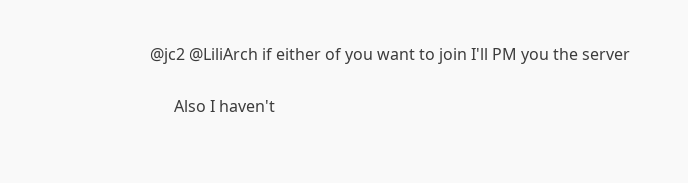@jc2 @LiliArch if either of you want to join I'll PM you the server

      Also I haven't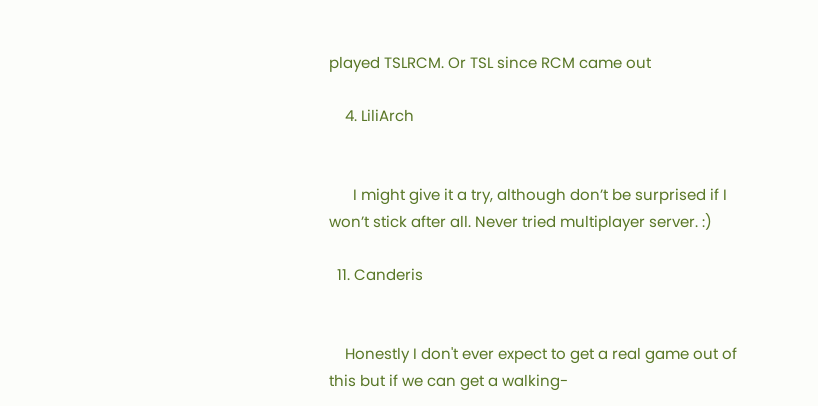played TSLRCM. Or TSL since RCM came out

    4. LiliArch


      I might give it a try, although don’t be surprised if I won’t stick after all. Never tried multiplayer server. :)

  11. Canderis


    Honestly I don't ever expect to get a real game out of this but if we can get a walking-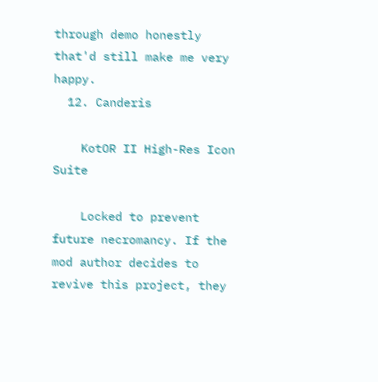through demo honestly that'd still make me very happy.
  12. Canderis

    KotOR II High-Res Icon Suite

    Locked to prevent future necromancy. If the mod author decides to revive this project, they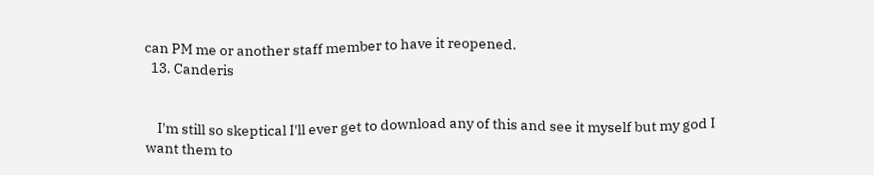can PM me or another staff member to have it reopened.
  13. Canderis


    I'm still so skeptical I'll ever get to download any of this and see it myself but my god I want them to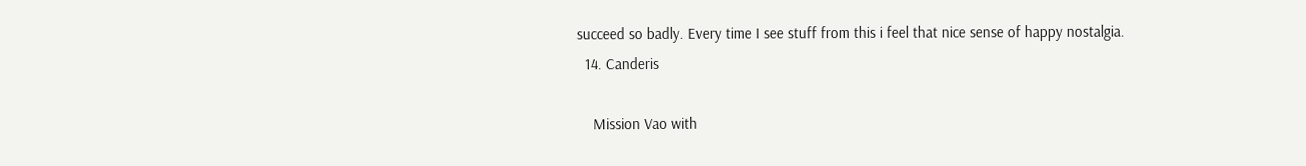succeed so badly. Every time I see stuff from this i feel that nice sense of happy nostalgia.
  14. Canderis

    Mission Vao with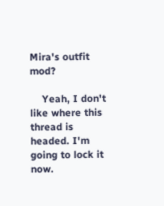Mira's outfit mod?

    Yeah, I don't like where this thread is headed. I'm going to lock it now.